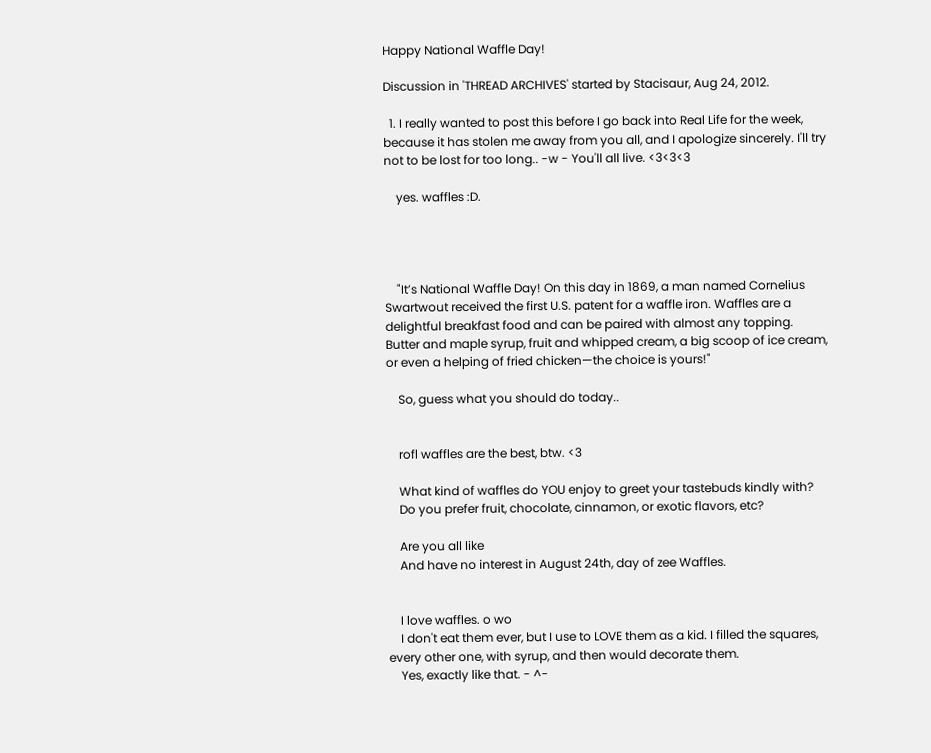Happy National Waffle Day!

Discussion in 'THREAD ARCHIVES' started by Stacisaur, Aug 24, 2012.

  1. I really wanted to post this before I go back into Real Life for the week, because it has stolen me away from you all, and I apologize sincerely. I'll try not to be lost for too long.. -w - You'll all live. <3<3<3

    yes. waffles :D.




    "It’s National Waffle Day! On this day in 1869, a man named Cornelius Swartwout received the first U.S. patent for a waffle iron. Waffles are a delightful breakfast food and can be paired with almost any topping. Butter and maple syrup, fruit and whipped cream, a big scoop of ice cream, or even a helping of fried chicken—the choice is yours!"

    So, guess what you should do today..


    rofl waffles are the best, btw. <3

    What kind of waffles do YOU enjoy to greet your tastebuds kindly with?
    Do you prefer fruit, chocolate, cinnamon, or exotic flavors, etc?

    Are you all like
    And have no interest in August 24th, day of zee Waffles.


    I love waffles. o wo
    I don't eat them ever, but I use to LOVE them as a kid. I filled the squares, every other one, with syrup, and then would decorate them.
    Yes, exactly like that. - ^-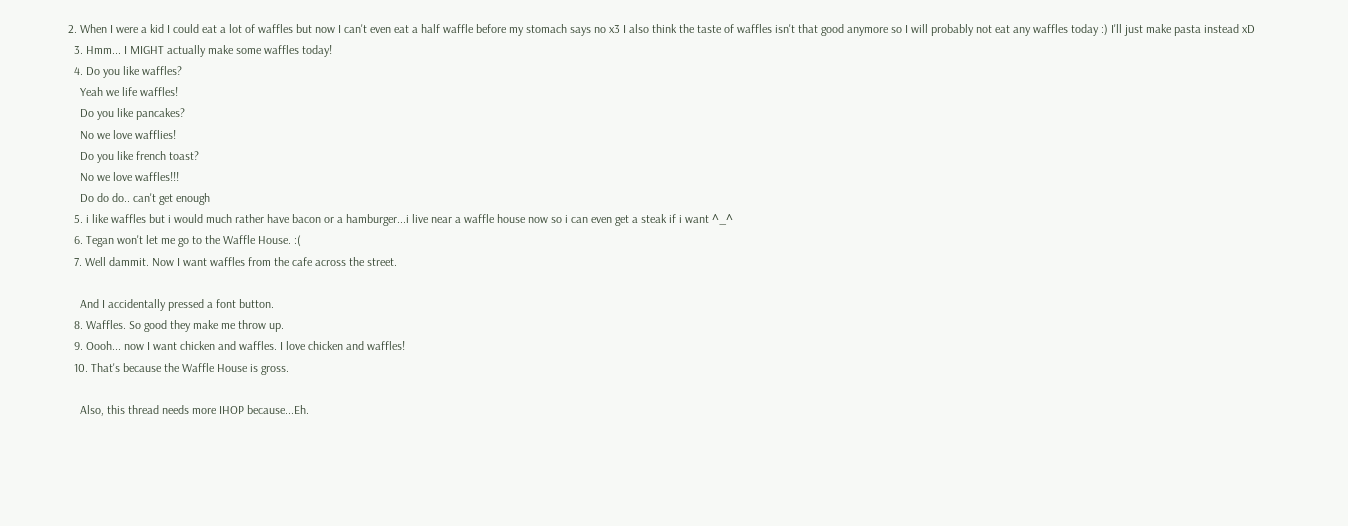2. When I were a kid I could eat a lot of waffles but now I can't even eat a half waffle before my stomach says no x3 I also think the taste of waffles isn't that good anymore so I will probably not eat any waffles today :) I'll just make pasta instead xD
  3. Hmm... I MIGHT actually make some waffles today!
  4. Do you like waffles?
    Yeah we life waffles!
    Do you like pancakes?
    No we love wafflies!
    Do you like french toast?
    No we love waffles!!!
    Do do do.. can't get enough
  5. i like waffles but i would much rather have bacon or a hamburger...i live near a waffle house now so i can even get a steak if i want ^_^
  6. Tegan won't let me go to the Waffle House. :(
  7. Well dammit. Now I want waffles from the cafe across the street.

    And I accidentally pressed a font button.
  8. Waffles. So good they make me throw up.
  9. Oooh... now I want chicken and waffles. I love chicken and waffles!
  10. That's because the Waffle House is gross.

    Also, this thread needs more IHOP because...Eh.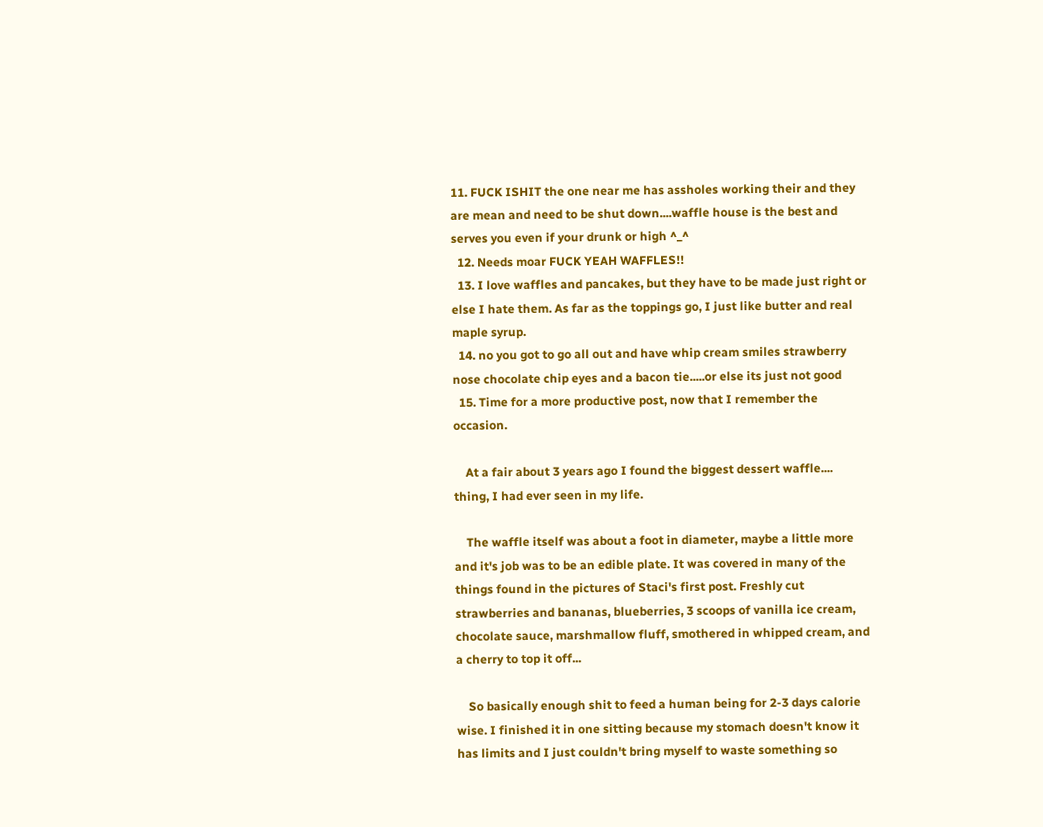11. FUCK ISHIT the one near me has assholes working their and they are mean and need to be shut down....waffle house is the best and serves you even if your drunk or high ^_^
  12. Needs moar FUCK YEAH WAFFLES!!
  13. I love waffles and pancakes, but they have to be made just right or else I hate them. As far as the toppings go, I just like butter and real maple syrup.
  14. no you got to go all out and have whip cream smiles strawberry nose chocolate chip eyes and a bacon tie.....or else its just not good
  15. Time for a more productive post, now that I remember the occasion.

    At a fair about 3 years ago I found the biggest dessert waffle.... thing, I had ever seen in my life.

    The waffle itself was about a foot in diameter, maybe a little more and it's job was to be an edible plate. It was covered in many of the things found in the pictures of Staci's first post. Freshly cut strawberries and bananas, blueberries, 3 scoops of vanilla ice cream, chocolate sauce, marshmallow fluff, smothered in whipped cream, and a cherry to top it off...

    So basically enough shit to feed a human being for 2-3 days calorie wise. I finished it in one sitting because my stomach doesn't know it has limits and I just couldn't bring myself to waste something so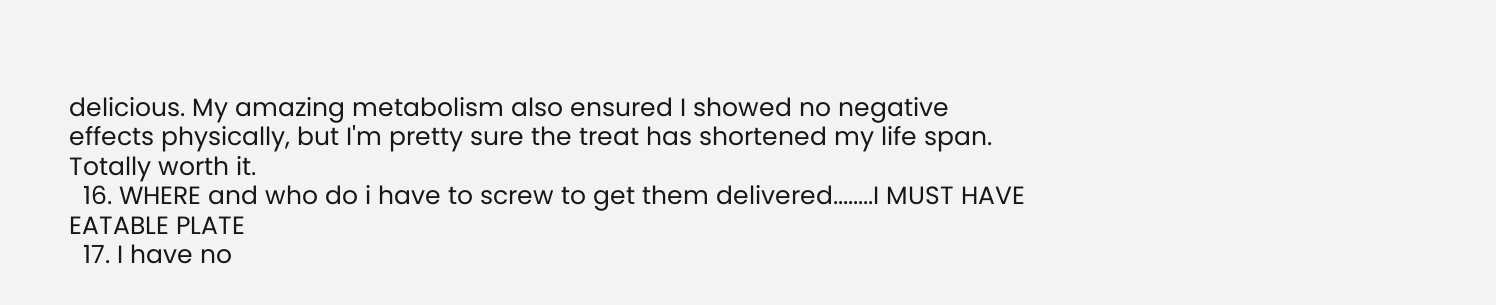delicious. My amazing metabolism also ensured I showed no negative effects physically, but I'm pretty sure the treat has shortened my life span. Totally worth it.
  16. WHERE and who do i have to screw to get them delivered........I MUST HAVE EATABLE PLATE
  17. I have no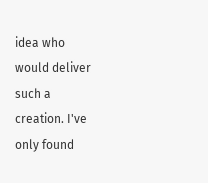idea who would deliver such a creation. I've only found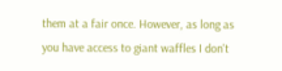them at a fair once. However, as long as you have access to giant waffles I don't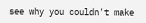see why you couldn't make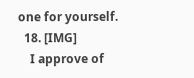one for yourself.
  18. [IMG]
    I approve of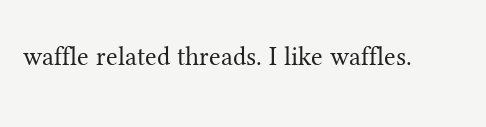waffle related threads. I like waffles.